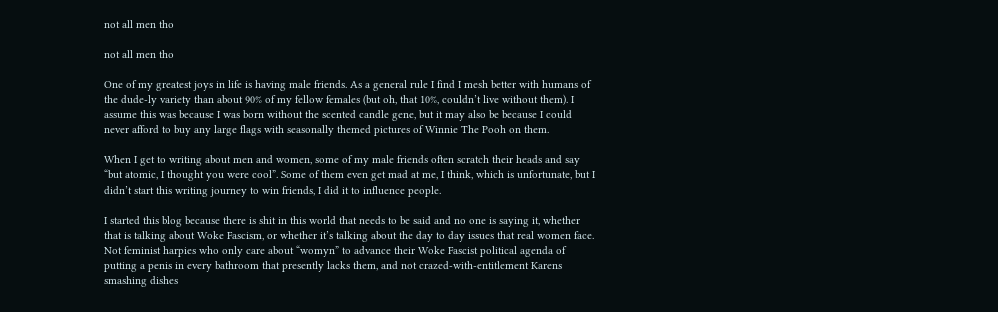not all men tho

not all men tho

One of my greatest joys in life is having male friends. As a general rule I find I mesh better with humans of the dude-ly variety than about 90% of my fellow females (but oh, that 10%, couldn’t live without them). I assume this was because I was born without the scented candle gene, but it may also be because I could never afford to buy any large flags with seasonally themed pictures of Winnie The Pooh on them.

When I get to writing about men and women, some of my male friends often scratch their heads and say “but atomic, I thought you were cool”. Some of them even get mad at me, I think, which is unfortunate, but I didn’t start this writing journey to win friends, I did it to influence people.

I started this blog because there is shit in this world that needs to be said and no one is saying it, whether that is talking about Woke Fascism, or whether it’s talking about the day to day issues that real women face. Not feminist harpies who only care about “womyn” to advance their Woke Fascist political agenda of putting a penis in every bathroom that presently lacks them, and not crazed-with-entitlement Karens smashing dishes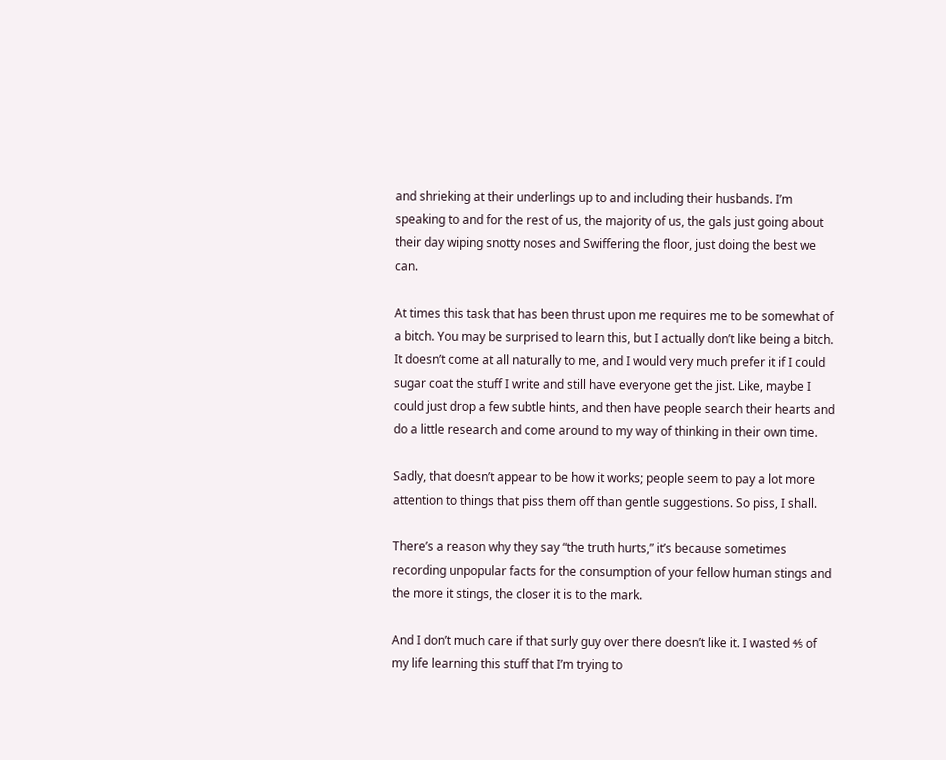and shrieking at their underlings up to and including their husbands. I’m speaking to and for the rest of us, the majority of us, the gals just going about their day wiping snotty noses and Swiffering the floor, just doing the best we can.

At times this task that has been thrust upon me requires me to be somewhat of a bitch. You may be surprised to learn this, but I actually don’t like being a bitch. It doesn’t come at all naturally to me, and I would very much prefer it if I could sugar coat the stuff I write and still have everyone get the jist. Like, maybe I could just drop a few subtle hints, and then have people search their hearts and do a little research and come around to my way of thinking in their own time.

Sadly, that doesn’t appear to be how it works; people seem to pay a lot more attention to things that piss them off than gentle suggestions. So piss, I shall.

There’s a reason why they say “the truth hurts,” it’s because sometimes recording unpopular facts for the consumption of your fellow human stings and the more it stings, the closer it is to the mark.

And I don’t much care if that surly guy over there doesn’t like it. I wasted ⅘ of my life learning this stuff that I’m trying to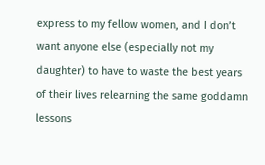express to my fellow women, and I don’t want anyone else (especially not my daughter) to have to waste the best years of their lives relearning the same goddamn lessons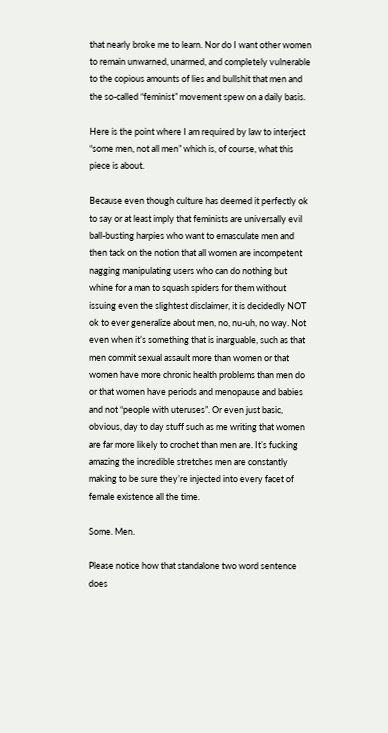that nearly broke me to learn. Nor do I want other women to remain unwarned, unarmed, and completely vulnerable to the copious amounts of lies and bullshit that men and the so-called “feminist” movement spew on a daily basis.

Here is the point where I am required by law to interject “some men, not all men” which is, of course, what this piece is about.

Because even though culture has deemed it perfectly ok to say or at least imply that feminists are universally evil ball-busting harpies who want to emasculate men and then tack on the notion that all women are incompetent nagging manipulating users who can do nothing but whine for a man to squash spiders for them without issuing even the slightest disclaimer, it is decidedly NOT ok to ever generalize about men, no, nu-uh, no way. Not even when it’s something that is inarguable, such as that men commit sexual assault more than women or that women have more chronic health problems than men do or that women have periods and menopause and babies and not “people with uteruses”. Or even just basic, obvious, day to day stuff such as me writing that women are far more likely to crochet than men are. It’s fucking amazing the incredible stretches men are constantly making to be sure they’re injected into every facet of female existence all the time.

Some. Men.

Please notice how that standalone two word sentence does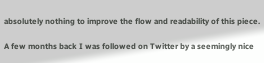absolutely nothing to improve the flow and readability of this piece.

A few months back I was followed on Twitter by a seemingly nice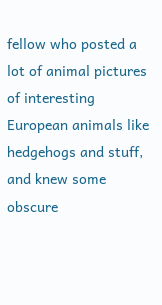fellow who posted a lot of animal pictures of interesting European animals like hedgehogs and stuff, and knew some obscure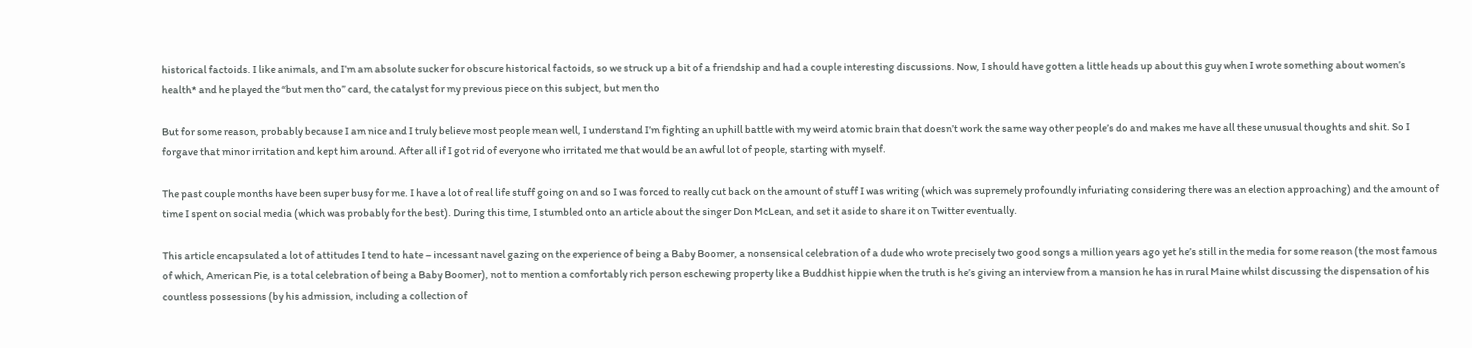historical factoids. I like animals, and I’m am absolute sucker for obscure historical factoids, so we struck up a bit of a friendship and had a couple interesting discussions. Now, I should have gotten a little heads up about this guy when I wrote something about women’s health* and he played the “but men tho” card, the catalyst for my previous piece on this subject, but men tho

But for some reason, probably because I am nice and I truly believe most people mean well, I understand I’m fighting an uphill battle with my weird atomic brain that doesn’t work the same way other people’s do and makes me have all these unusual thoughts and shit. So I forgave that minor irritation and kept him around. After all if I got rid of everyone who irritated me that would be an awful lot of people, starting with myself.

The past couple months have been super busy for me. I have a lot of real life stuff going on and so I was forced to really cut back on the amount of stuff I was writing (which was supremely profoundly infuriating considering there was an election approaching) and the amount of time I spent on social media (which was probably for the best). During this time, I stumbled onto an article about the singer Don McLean, and set it aside to share it on Twitter eventually.

This article encapsulated a lot of attitudes I tend to hate – incessant navel gazing on the experience of being a Baby Boomer, a nonsensical celebration of a dude who wrote precisely two good songs a million years ago yet he’s still in the media for some reason (the most famous of which, American Pie, is a total celebration of being a Baby Boomer), not to mention a comfortably rich person eschewing property like a Buddhist hippie when the truth is he’s giving an interview from a mansion he has in rural Maine whilst discussing the dispensation of his countless possessions (by his admission, including a collection of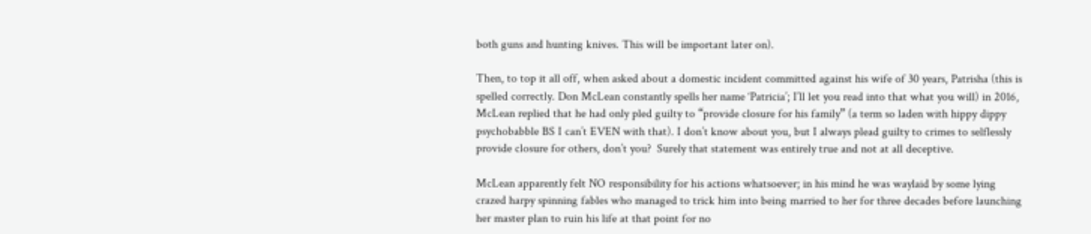both guns and hunting knives. This will be important later on).

Then, to top it all off, when asked about a domestic incident committed against his wife of 30 years, Patrisha (this is spelled correctly. Don McLean constantly spells her name ‘Patricia’; I’ll let you read into that what you will) in 2016, McLean replied that he had only pled guilty to “provide closure for his family” (a term so laden with hippy dippy psychobabble BS I can’t EVEN with that). I don’t know about you, but I always plead guilty to crimes to selflessly provide closure for others, don’t you?  Surely that statement was entirely true and not at all deceptive.

McLean apparently felt NO responsibility for his actions whatsoever; in his mind he was waylaid by some lying crazed harpy spinning fables who managed to trick him into being married to her for three decades before launching her master plan to ruin his life at that point for no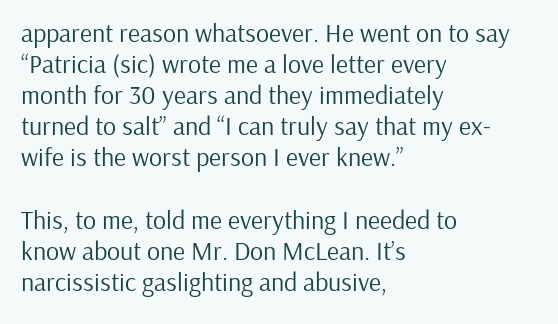apparent reason whatsoever. He went on to say “Patricia (sic) wrote me a love letter every month for 30 years and they immediately turned to salt” and “I can truly say that my ex-wife is the worst person I ever knew.”

This, to me, told me everything I needed to know about one Mr. Don McLean. It’s narcissistic gaslighting and abusive,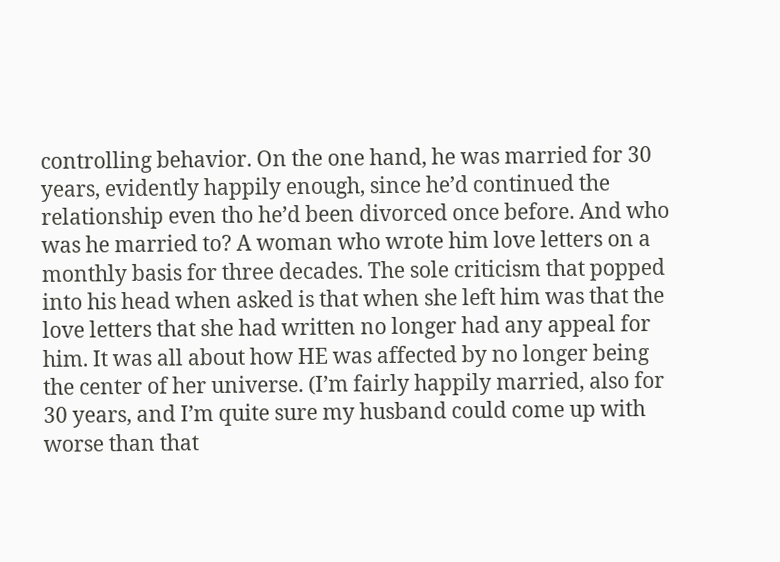controlling behavior. On the one hand, he was married for 30 years, evidently happily enough, since he’d continued the relationship even tho he’d been divorced once before. And who was he married to? A woman who wrote him love letters on a monthly basis for three decades. The sole criticism that popped into his head when asked is that when she left him was that the love letters that she had written no longer had any appeal for him. It was all about how HE was affected by no longer being the center of her universe. (I’m fairly happily married, also for 30 years, and I’m quite sure my husband could come up with worse than that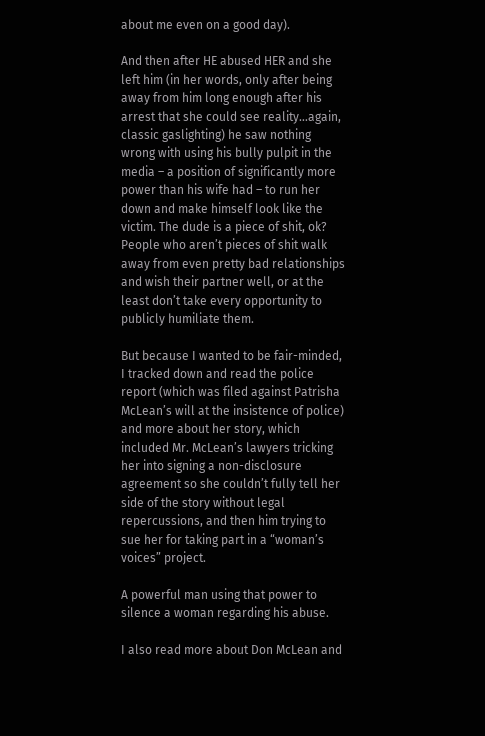about me even on a good day).

And then after HE abused HER and she left him (in her words, only after being away from him long enough after his arrest that she could see reality…again, classic gaslighting) he saw nothing wrong with using his bully pulpit in the media – a position of significantly more power than his wife had – to run her down and make himself look like the victim. The dude is a piece of shit, ok? People who aren’t pieces of shit walk away from even pretty bad relationships and wish their partner well, or at the least don’t take every opportunity to publicly humiliate them.

But because I wanted to be fair-minded, I tracked down and read the police report (which was filed against Patrisha McLean’s will at the insistence of police) and more about her story, which included Mr. McLean’s lawyers tricking her into signing a non-disclosure agreement so she couldn’t fully tell her side of the story without legal repercussions, and then him trying to sue her for taking part in a “woman’s voices” project.

A powerful man using that power to silence a woman regarding his abuse.

I also read more about Don McLean and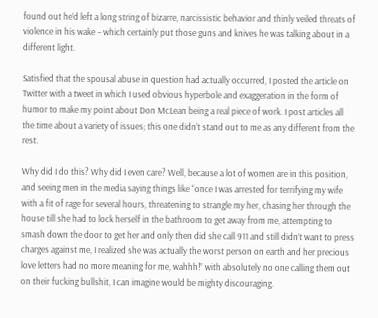found out he’d left a long string of bizarre, narcissistic behavior and thinly veiled threats of violence in his wake – which certainly put those guns and knives he was talking about in a different light.

Satisfied that the spousal abuse in question had actually occurred, I posted the article on Twitter with a tweet in which I used obvious hyperbole and exaggeration in the form of humor to make my point about Don McLean being a real piece of work. I post articles all the time about a variety of issues; this one didn’t stand out to me as any different from the rest.

Why did I do this? Why did I even care? Well, because a lot of women are in this position, and seeing men in the media saying things like “once I was arrested for terrifying my wife with a fit of rage for several hours, threatening to strangle my her, chasing her through the house till she had to lock herself in the bathroom to get away from me, attempting to smash down the door to get her and only then did she call 911 and still didn’t want to press charges against me, I realized she was actually the worst person on earth and her precious love letters had no more meaning for me, wahhh!” with absolutely no one calling them out on their fucking bullshit, I can imagine would be mighty discouraging.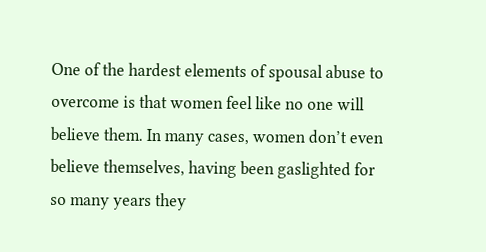One of the hardest elements of spousal abuse to overcome is that women feel like no one will believe them. In many cases, women don’t even believe themselves, having been gaslighted for so many years they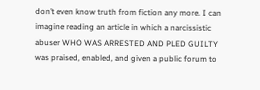don’t even know truth from fiction any more. I can imagine reading an article in which a narcissistic abuser WHO WAS ARRESTED AND PLED GUILTY was praised, enabled, and given a public forum to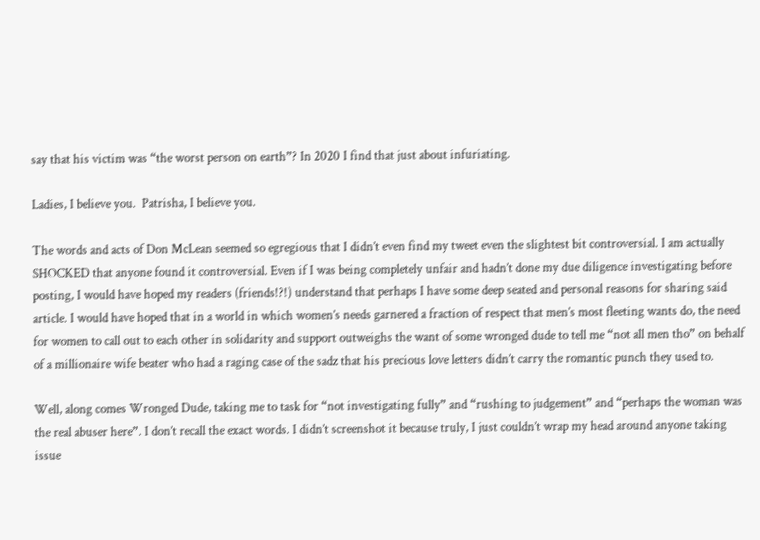say that his victim was “the worst person on earth”? In 2020 I find that just about infuriating.

Ladies, I believe you.  Patrisha, I believe you.

The words and acts of Don McLean seemed so egregious that I didn’t even find my tweet even the slightest bit controversial. I am actually SHOCKED that anyone found it controversial. Even if I was being completely unfair and hadn’t done my due diligence investigating before posting, I would have hoped my readers (friends!?!) understand that perhaps I have some deep seated and personal reasons for sharing said article. I would have hoped that in a world in which women’s needs garnered a fraction of respect that men’s most fleeting wants do, the need for women to call out to each other in solidarity and support outweighs the want of some wronged dude to tell me “not all men tho” on behalf of a millionaire wife beater who had a raging case of the sadz that his precious love letters didn’t carry the romantic punch they used to.

Well, along comes Wronged Dude, taking me to task for “not investigating fully” and “rushing to judgement” and “perhaps the woman was the real abuser here”. I don’t recall the exact words. I didn’t screenshot it because truly, I just couldn’t wrap my head around anyone taking issue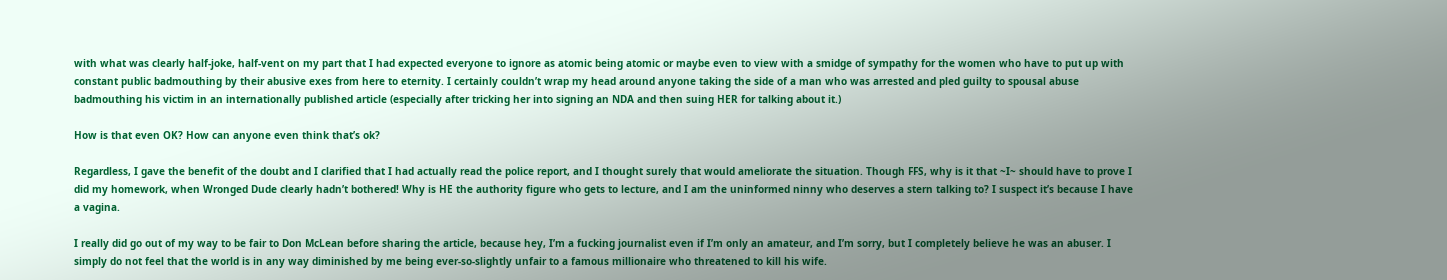with what was clearly half-joke, half-vent on my part that I had expected everyone to ignore as atomic being atomic or maybe even to view with a smidge of sympathy for the women who have to put up with constant public badmouthing by their abusive exes from here to eternity. I certainly couldn’t wrap my head around anyone taking the side of a man who was arrested and pled guilty to spousal abuse badmouthing his victim in an internationally published article (especially after tricking her into signing an NDA and then suing HER for talking about it.)

How is that even OK? How can anyone even think that’s ok?

Regardless, I gave the benefit of the doubt and I clarified that I had actually read the police report, and I thought surely that would ameliorate the situation. Though FFS, why is it that ~I~ should have to prove I did my homework, when Wronged Dude clearly hadn’t bothered! Why is HE the authority figure who gets to lecture, and I am the uninformed ninny who deserves a stern talking to? I suspect it’s because I have a vagina.

I really did go out of my way to be fair to Don McLean before sharing the article, because hey, I’m a fucking journalist even if I’m only an amateur, and I’m sorry, but I completely believe he was an abuser. I simply do not feel that the world is in any way diminished by me being ever-so-slightly unfair to a famous millionaire who threatened to kill his wife.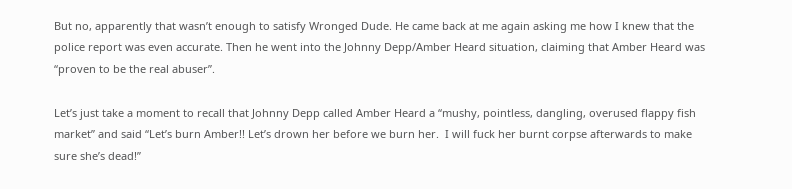But no, apparently that wasn’t enough to satisfy Wronged Dude. He came back at me again asking me how I knew that the police report was even accurate. Then he went into the Johnny Depp/Amber Heard situation, claiming that Amber Heard was “proven to be the real abuser”.

Let’s just take a moment to recall that Johnny Depp called Amber Heard a “mushy, pointless, dangling, overused flappy fish market” and said “Let’s burn Amber!! Let’s drown her before we burn her.  I will fuck her burnt corpse afterwards to make sure she’s dead!”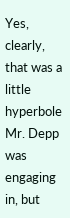Yes, clearly, that was a little hyperbole Mr. Depp was engaging in, but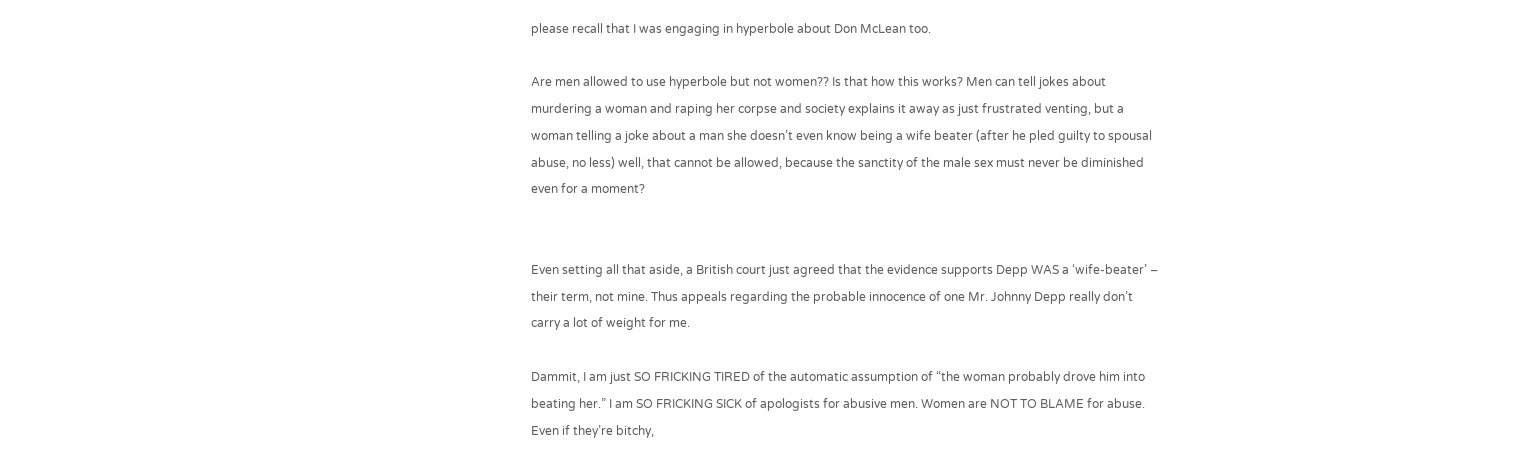please recall that I was engaging in hyperbole about Don McLean too.

Are men allowed to use hyperbole but not women?? Is that how this works? Men can tell jokes about murdering a woman and raping her corpse and society explains it away as just frustrated venting, but a woman telling a joke about a man she doesn’t even know being a wife beater (after he pled guilty to spousal abuse, no less) well, that cannot be allowed, because the sanctity of the male sex must never be diminished even for a moment?


Even setting all that aside, a British court just agreed that the evidence supports Depp WAS a ‘wife-beater’ – their term, not mine. Thus appeals regarding the probable innocence of one Mr. Johnny Depp really don’t carry a lot of weight for me.

Dammit, I am just SO FRICKING TIRED of the automatic assumption of “the woman probably drove him into beating her.” I am SO FRICKING SICK of apologists for abusive men. Women are NOT TO BLAME for abuse. Even if they’re bitchy,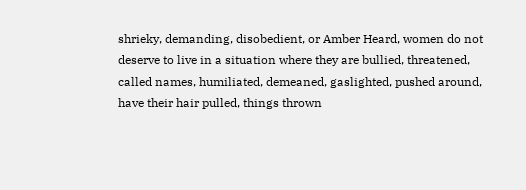shrieky, demanding, disobedient, or Amber Heard, women do not deserve to live in a situation where they are bullied, threatened, called names, humiliated, demeaned, gaslighted, pushed around, have their hair pulled, things thrown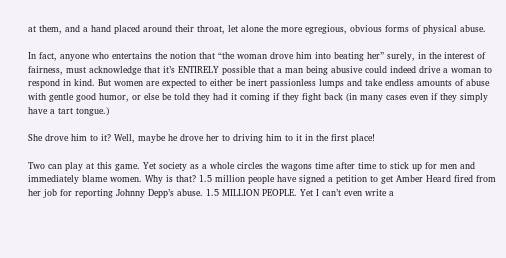at them, and a hand placed around their throat, let alone the more egregious, obvious forms of physical abuse.

In fact, anyone who entertains the notion that “the woman drove him into beating her” surely, in the interest of fairness, must acknowledge that it’s ENTIRELY possible that a man being abusive could indeed drive a woman to respond in kind. But women are expected to either be inert passionless lumps and take endless amounts of abuse with gentle good humor, or else be told they had it coming if they fight back (in many cases even if they simply have a tart tongue.)

She drove him to it? Well, maybe he drove her to driving him to it in the first place!

Two can play at this game. Yet society as a whole circles the wagons time after time to stick up for men and immediately blame women. Why is that? 1.5 million people have signed a petition to get Amber Heard fired from her job for reporting Johnny Depp’s abuse. 1.5 MILLION PEOPLE. Yet I can’t even write a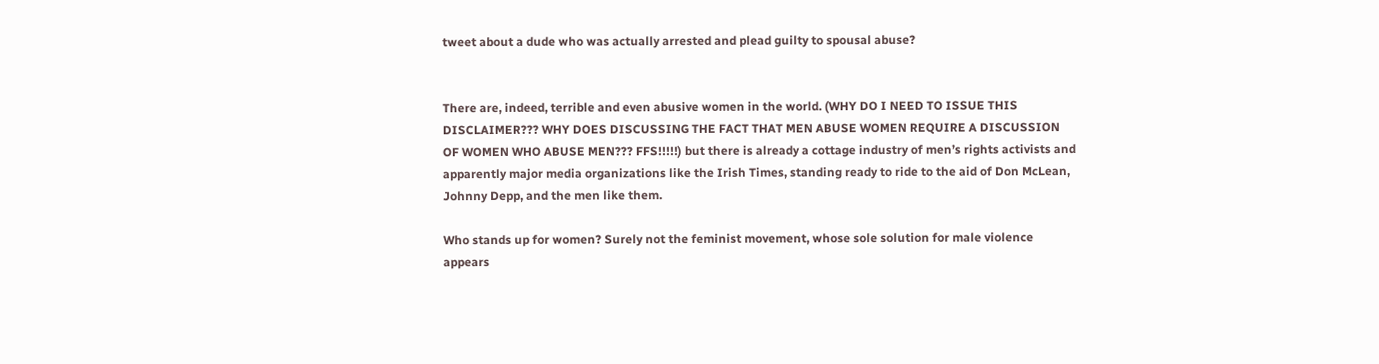tweet about a dude who was actually arrested and plead guilty to spousal abuse?


There are, indeed, terrible and even abusive women in the world. (WHY DO I NEED TO ISSUE THIS DISCLAIMER??? WHY DOES DISCUSSING THE FACT THAT MEN ABUSE WOMEN REQUIRE A DISCUSSION OF WOMEN WHO ABUSE MEN??? FFS!!!!!) but there is already a cottage industry of men’s rights activists and apparently major media organizations like the Irish Times, standing ready to ride to the aid of Don McLean, Johnny Depp, and the men like them.

Who stands up for women? Surely not the feminist movement, whose sole solution for male violence appears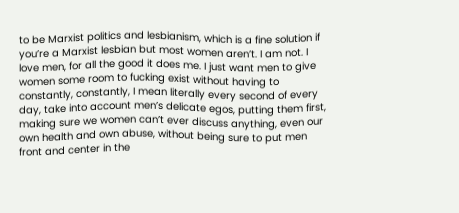to be Marxist politics and lesbianism, which is a fine solution if you’re a Marxist lesbian but most women aren’t. I am not. I love men, for all the good it does me. I just want men to give women some room to fucking exist without having to constantly, constantly, I mean literally every second of every day, take into account men’s delicate egos, putting them first, making sure we women can’t ever discuss anything, even our own health and own abuse, without being sure to put men front and center in the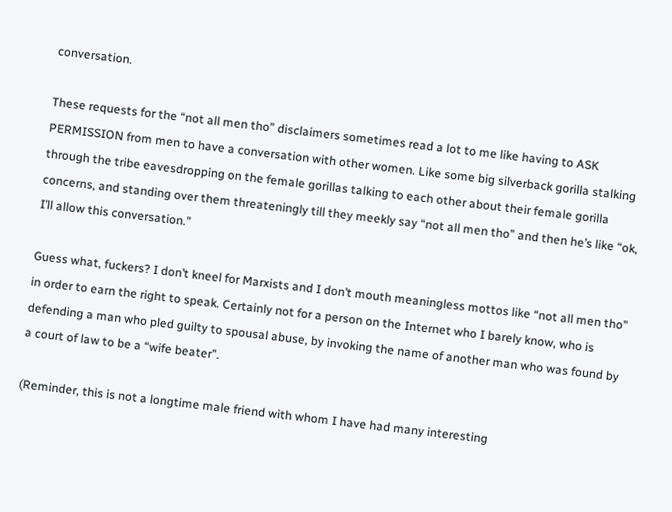conversation.

These requests for the “not all men tho” disclaimers sometimes read a lot to me like having to ASK PERMISSION from men to have a conversation with other women. Like some big silverback gorilla stalking through the tribe eavesdropping on the female gorillas talking to each other about their female gorilla concerns, and standing over them threateningly till they meekly say “not all men tho” and then he’s like “ok, I’ll allow this conversation.”

Guess what, fuckers? I don’t kneel for Marxists and I don’t mouth meaningless mottos like “not all men tho” in order to earn the right to speak. Certainly not for a person on the Internet who I barely know, who is defending a man who pled guilty to spousal abuse, by invoking the name of another man who was found by a court of law to be a “wife beater”.

(Reminder, this is not a longtime male friend with whom I have had many interesting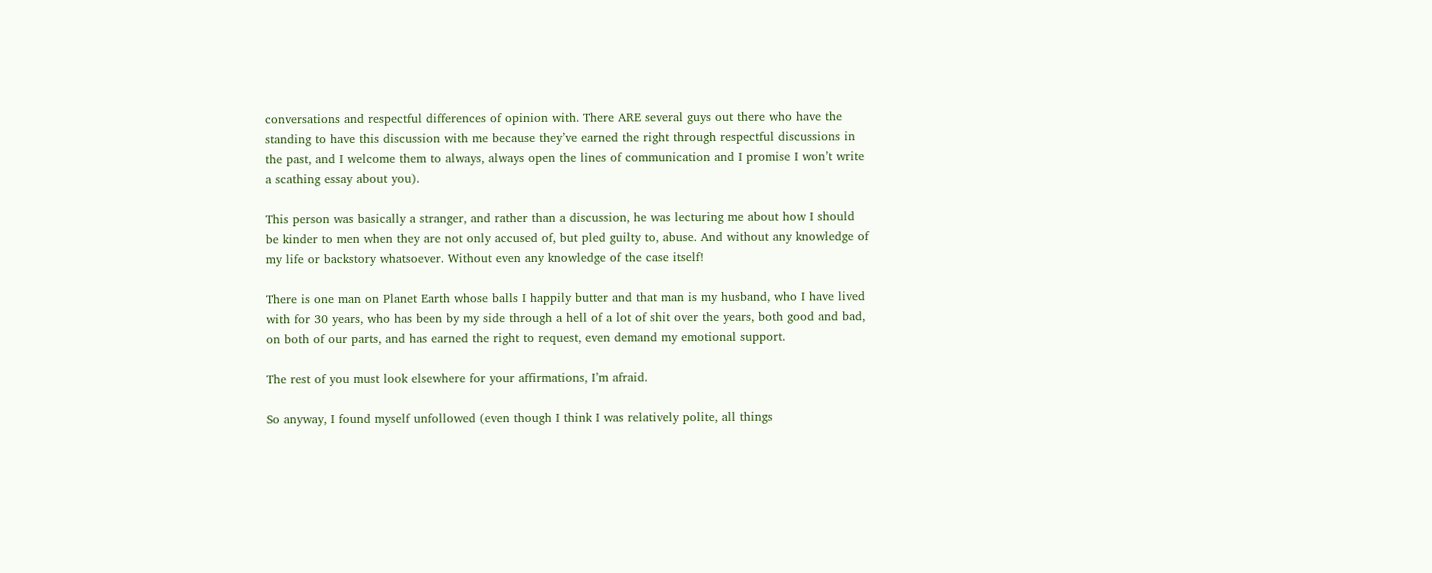conversations and respectful differences of opinion with. There ARE several guys out there who have the standing to have this discussion with me because they’ve earned the right through respectful discussions in the past, and I welcome them to always, always open the lines of communication and I promise I won’t write a scathing essay about you).

This person was basically a stranger, and rather than a discussion, he was lecturing me about how I should be kinder to men when they are not only accused of, but pled guilty to, abuse. And without any knowledge of my life or backstory whatsoever. Without even any knowledge of the case itself!

There is one man on Planet Earth whose balls I happily butter and that man is my husband, who I have lived with for 30 years, who has been by my side through a hell of a lot of shit over the years, both good and bad, on both of our parts, and has earned the right to request, even demand my emotional support.

The rest of you must look elsewhere for your affirmations, I’m afraid.

So anyway, I found myself unfollowed (even though I think I was relatively polite, all things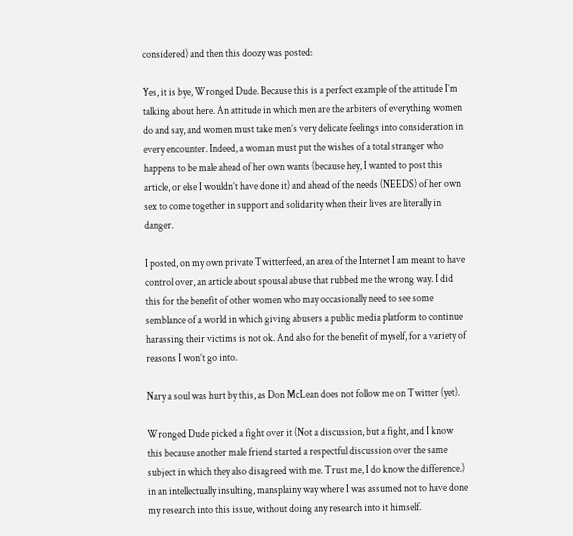considered) and then this doozy was posted:

Yes, it is bye, Wronged Dude. Because this is a perfect example of the attitude I’m talking about here. An attitude in which men are the arbiters of everything women do and say, and women must take men’s very delicate feelings into consideration in every encounter. Indeed, a woman must put the wishes of a total stranger who happens to be male ahead of her own wants (because hey, I wanted to post this article, or else I wouldn’t have done it) and ahead of the needs (NEEDS) of her own sex to come together in support and solidarity when their lives are literally in danger.

I posted, on my own private Twitterfeed, an area of the Internet I am meant to have control over, an article about spousal abuse that rubbed me the wrong way. I did this for the benefit of other women who may occasionally need to see some semblance of a world in which giving abusers a public media platform to continue harassing their victims is not ok. And also for the benefit of myself, for a variety of reasons I won’t go into.

Nary a soul was hurt by this, as Don McLean does not follow me on Twitter (yet).

Wronged Dude picked a fight over it (Not a discussion, but a fight, and I know this because another male friend started a respectful discussion over the same subject in which they also disagreed with me. Trust me, I do know the difference.) in an intellectually insulting, mansplainy way where I was assumed not to have done my research into this issue, without doing any research into it himself.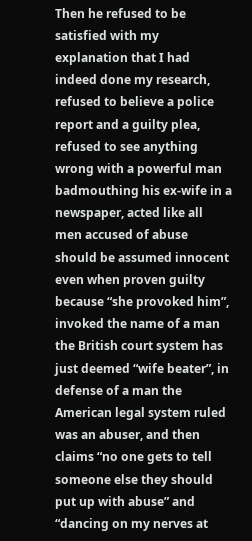Then he refused to be satisfied with my explanation that I had indeed done my research, refused to believe a police report and a guilty plea, refused to see anything wrong with a powerful man badmouthing his ex-wife in a newspaper, acted like all men accused of abuse should be assumed innocent even when proven guilty because “she provoked him”, invoked the name of a man the British court system has just deemed “wife beater”, in defense of a man the American legal system ruled was an abuser, and then claims “no one gets to tell someone else they should put up with abuse” and “dancing on my nerves at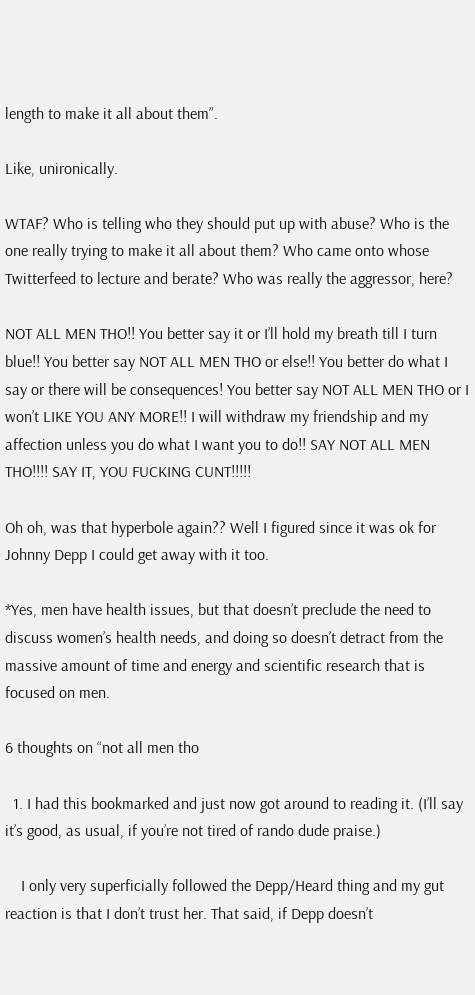length to make it all about them”.

Like, unironically.

WTAF? Who is telling who they should put up with abuse? Who is the one really trying to make it all about them? Who came onto whose Twitterfeed to lecture and berate? Who was really the aggressor, here?

NOT ALL MEN THO!! You better say it or I’ll hold my breath till I turn blue!! You better say NOT ALL MEN THO or else!! You better do what I say or there will be consequences! You better say NOT ALL MEN THO or I won’t LIKE YOU ANY MORE!! I will withdraw my friendship and my affection unless you do what I want you to do!! SAY NOT ALL MEN THO!!!! SAY IT, YOU FUCKING CUNT!!!!!

Oh oh, was that hyperbole again?? Well I figured since it was ok for Johnny Depp I could get away with it too.

*Yes, men have health issues, but that doesn’t preclude the need to discuss women’s health needs, and doing so doesn’t detract from the massive amount of time and energy and scientific research that is focused on men.

6 thoughts on “not all men tho

  1. I had this bookmarked and just now got around to reading it. (I’ll say it’s good, as usual, if you’re not tired of rando dude praise.)

    I only very superficially followed the Depp/Heard thing and my gut reaction is that I don’t trust her. That said, if Depp doesn’t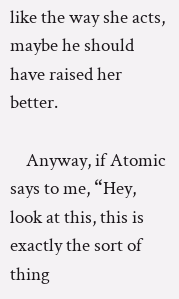like the way she acts, maybe he should have raised her better.

    Anyway, if Atomic says to me, “Hey, look at this, this is exactly the sort of thing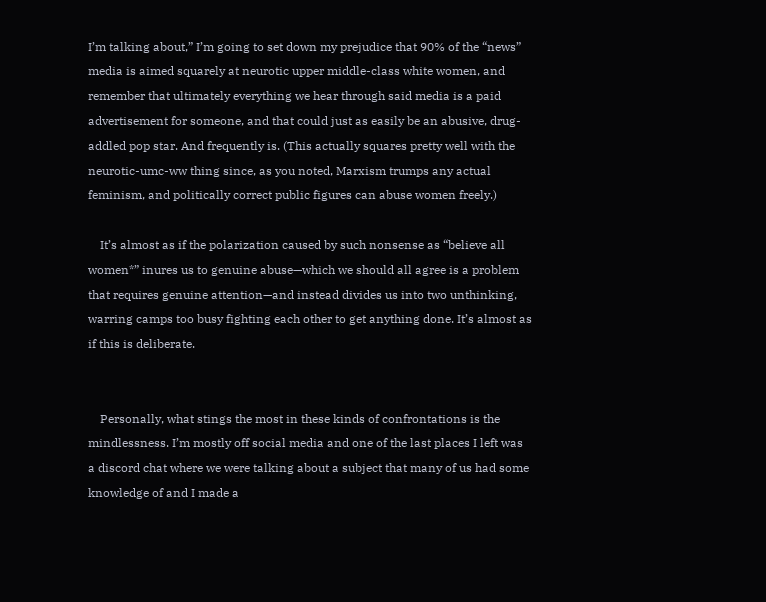I’m talking about,” I’m going to set down my prejudice that 90% of the “news” media is aimed squarely at neurotic upper middle-class white women, and remember that ultimately everything we hear through said media is a paid advertisement for someone, and that could just as easily be an abusive, drug-addled pop star. And frequently is. (This actually squares pretty well with the neurotic-umc-ww thing since, as you noted, Marxism trumps any actual feminism, and politically correct public figures can abuse women freely.)

    It’s almost as if the polarization caused by such nonsense as “believe all women*” inures us to genuine abuse—which we should all agree is a problem that requires genuine attention—and instead divides us into two unthinking, warring camps too busy fighting each other to get anything done. It’s almost as if this is deliberate.


    Personally, what stings the most in these kinds of confrontations is the mindlessness. I’m mostly off social media and one of the last places I left was a discord chat where we were talking about a subject that many of us had some knowledge of and I made a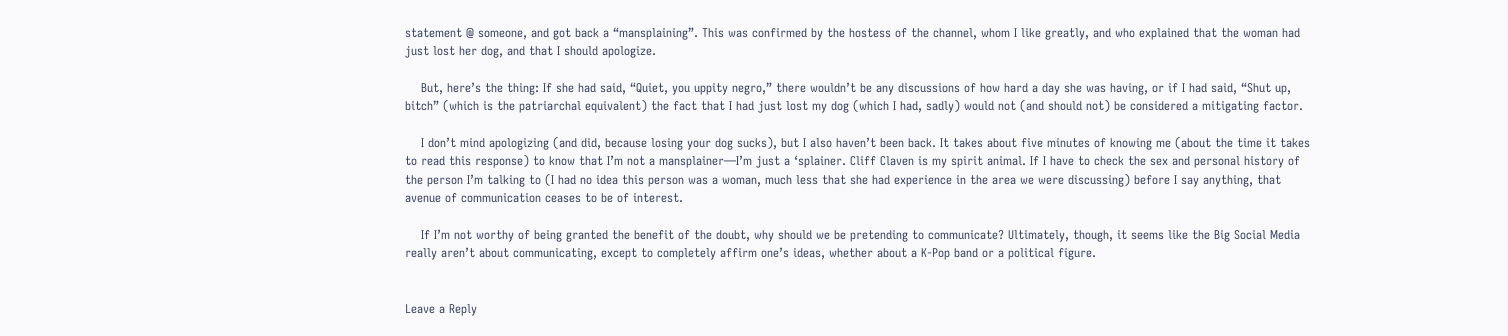statement @ someone, and got back a “mansplaining”. This was confirmed by the hostess of the channel, whom I like greatly, and who explained that the woman had just lost her dog, and that I should apologize.

    But, here’s the thing: If she had said, “Quiet, you uppity negro,” there wouldn’t be any discussions of how hard a day she was having, or if I had said, “Shut up, bitch” (which is the patriarchal equivalent) the fact that I had just lost my dog (which I had, sadly) would not (and should not) be considered a mitigating factor.

    I don’t mind apologizing (and did, because losing your dog sucks), but I also haven’t been back. It takes about five minutes of knowing me (about the time it takes to read this response) to know that I’m not a mansplainer—I’m just a ‘splainer. Cliff Claven is my spirit animal. If I have to check the sex and personal history of the person I’m talking to (I had no idea this person was a woman, much less that she had experience in the area we were discussing) before I say anything, that avenue of communication ceases to be of interest.

    If I’m not worthy of being granted the benefit of the doubt, why should we be pretending to communicate? Ultimately, though, it seems like the Big Social Media really aren’t about communicating, except to completely affirm one’s ideas, whether about a K-Pop band or a political figure.


Leave a Reply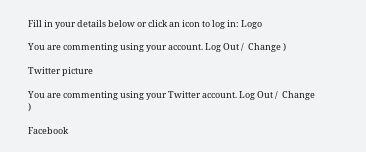Fill in your details below or click an icon to log in: Logo

You are commenting using your account. Log Out /  Change )

Twitter picture

You are commenting using your Twitter account. Log Out /  Change )

Facebook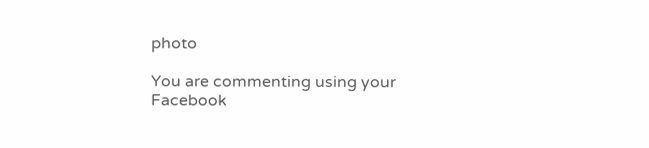photo

You are commenting using your Facebook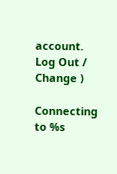account. Log Out /  Change )

Connecting to %s